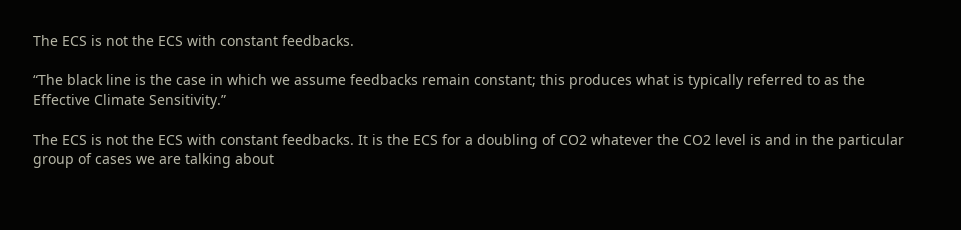The ECS is not the ECS with constant feedbacks.

“The black line is the case in which we assume feedbacks remain constant; this produces what is typically referred to as the Effective Climate Sensitivity.”

The ECS is not the ECS with constant feedbacks. It is the ECS for a doubling of CO2 whatever the CO2 level is and in the particular group of cases we are talking about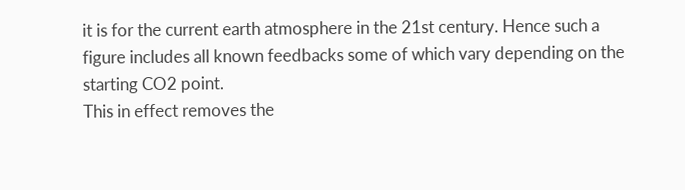it is for the current earth atmosphere in the 21st century. Hence such a figure includes all known feedbacks some of which vary depending on the starting CO2 point.
This in effect removes the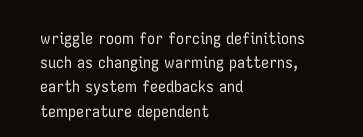wriggle room for forcing definitions such as changing warming patterns, earth system feedbacks and temperature dependent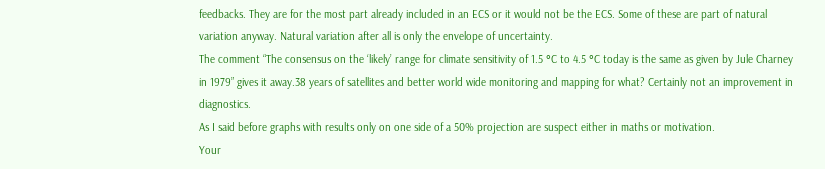feedbacks. They are for the most part already included in an ECS or it would not be the ECS. Some of these are part of natural variation anyway. Natural variation after all is only the envelope of uncertainty.
The comment “The consensus on the ‘likely’ range for climate sensitivity of 1.5 °C to 4.5 °C today is the same as given by Jule Charney in 1979” gives it away.38 years of satellites and better world wide monitoring and mapping for what? Certainly not an improvement in diagnostics.
As I said before graphs with results only on one side of a 50% projection are suspect either in maths or motivation.
Your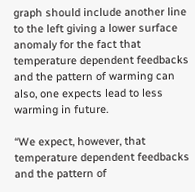graph should include another line to the left giving a lower surface anomaly for the fact that temperature dependent feedbacks and the pattern of warming can also, one expects lead to less warming in future.

“We expect, however, that temperature dependent feedbacks and the pattern of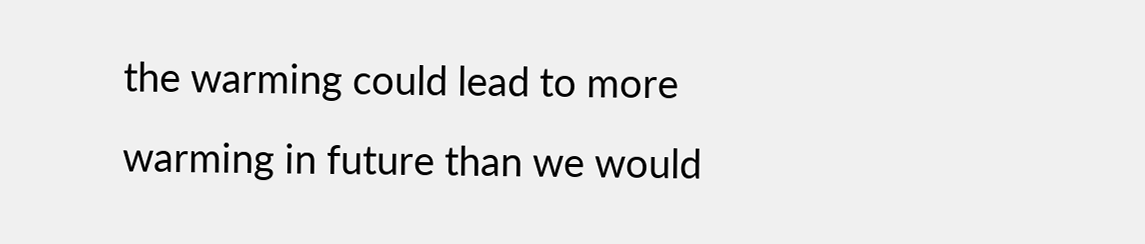the warming could lead to more warming in future than we would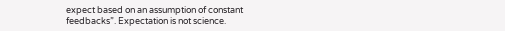expect based on an assumption of constant feedbacks”. Expectation is not science.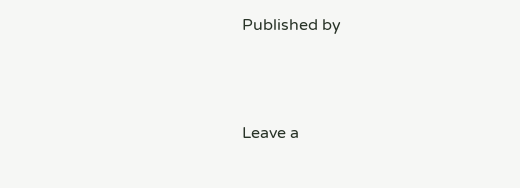Published by



Leave a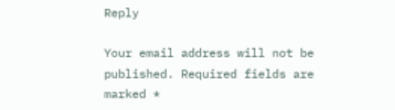Reply

Your email address will not be published. Required fields are marked *